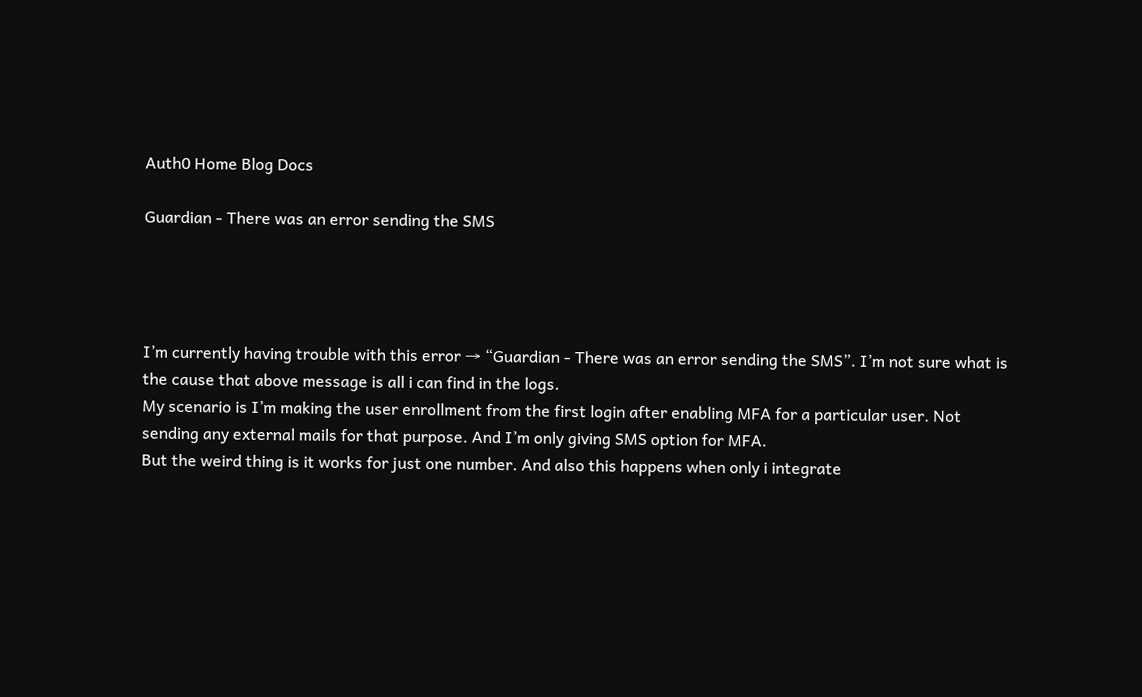Auth0 Home Blog Docs

Guardian - There was an error sending the SMS




I’m currently having trouble with this error → “Guardian - There was an error sending the SMS”. I’m not sure what is the cause that above message is all i can find in the logs.
My scenario is I’m making the user enrollment from the first login after enabling MFA for a particular user. Not sending any external mails for that purpose. And I’m only giving SMS option for MFA.
But the weird thing is it works for just one number. And also this happens when only i integrate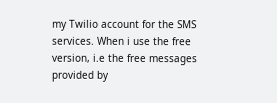my Twilio account for the SMS services. When i use the free version, i.e the free messages provided by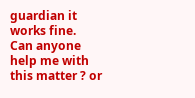guardian it works fine.
Can anyone help me with this matter ? or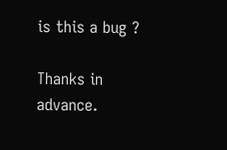is this a bug ?

Thanks in advance.